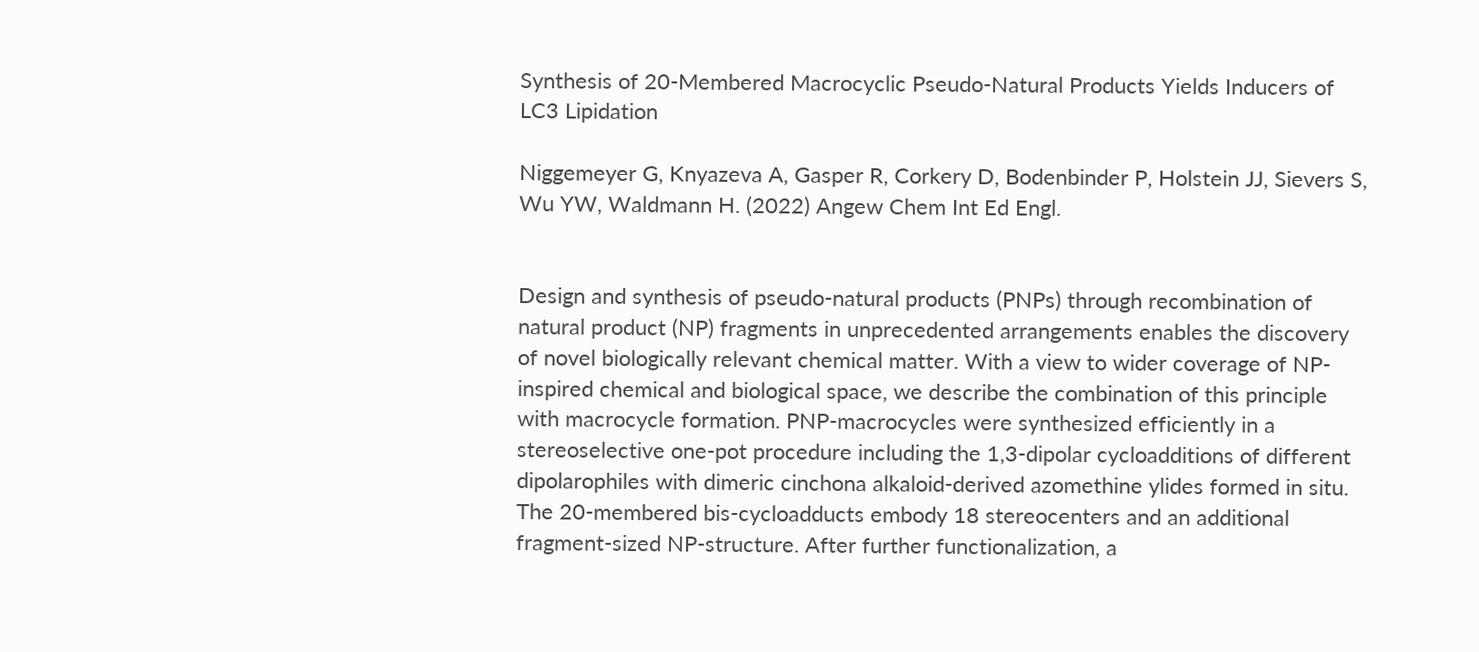Synthesis of 20-Membered Macrocyclic Pseudo-Natural Products Yields Inducers of LC3 Lipidation

Niggemeyer G, Knyazeva A, Gasper R, Corkery D, Bodenbinder P, Holstein JJ, Sievers S, Wu YW, Waldmann H. (2022) Angew Chem Int Ed Engl.


Design and synthesis of pseudo-natural products (PNPs) through recombination of natural product (NP) fragments in unprecedented arrangements enables the discovery of novel biologically relevant chemical matter. With a view to wider coverage of NP-inspired chemical and biological space, we describe the combination of this principle with macrocycle formation. PNP-macrocycles were synthesized efficiently in a stereoselective one-pot procedure including the 1,3-dipolar cycloadditions of different dipolarophiles with dimeric cinchona alkaloid-derived azomethine ylides formed in situ. The 20-membered bis-cycloadducts embody 18 stereocenters and an additional fragment-sized NP-structure. After further functionalization, a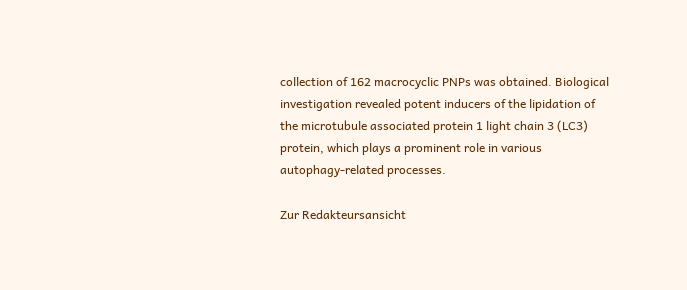collection of 162 macrocyclic PNPs was obtained. Biological investigation revealed potent inducers of the lipidation of the microtubule associated protein 1 light chain 3 (LC3) protein, which plays a prominent role in various autophagy-related processes.

Zur Redakteursansicht